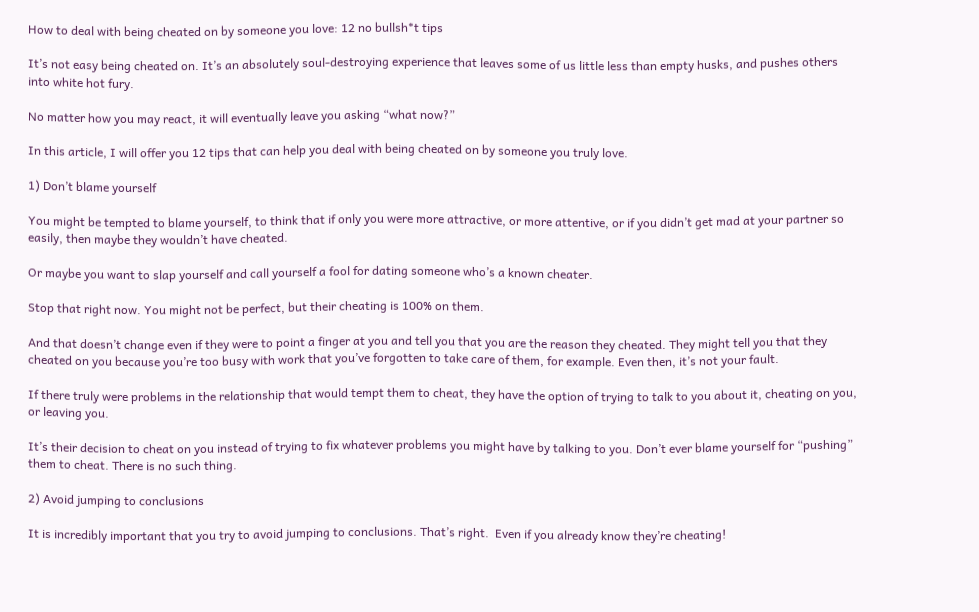How to deal with being cheated on by someone you love: 12 no bullsh*t tips

It’s not easy being cheated on. It’s an absolutely soul-destroying experience that leaves some of us little less than empty husks, and pushes others into white hot fury.

No matter how you may react, it will eventually leave you asking “what now?”

In this article, I will offer you 12 tips that can help you deal with being cheated on by someone you truly love.

1) Don’t blame yourself

You might be tempted to blame yourself, to think that if only you were more attractive, or more attentive, or if you didn’t get mad at your partner so easily, then maybe they wouldn’t have cheated.

Or maybe you want to slap yourself and call yourself a fool for dating someone who’s a known cheater.

Stop that right now. You might not be perfect, but their cheating is 100% on them.

And that doesn’t change even if they were to point a finger at you and tell you that you are the reason they cheated. They might tell you that they cheated on you because you’re too busy with work that you’ve forgotten to take care of them, for example. Even then, it’s not your fault.

If there truly were problems in the relationship that would tempt them to cheat, they have the option of trying to talk to you about it, cheating on you, or leaving you.

It’s their decision to cheat on you instead of trying to fix whatever problems you might have by talking to you. Don’t ever blame yourself for “pushing” them to cheat. There is no such thing.

2) Avoid jumping to conclusions

It is incredibly important that you try to avoid jumping to conclusions. That’s right.  Even if you already know they’re cheating!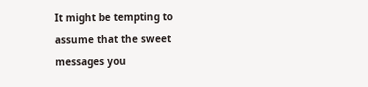It might be tempting to assume that the sweet messages you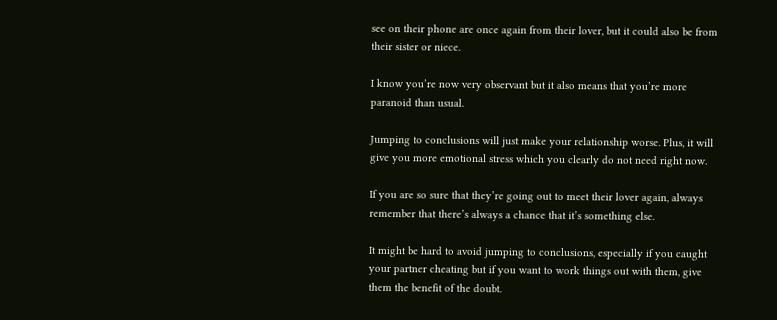see on their phone are once again from their lover, but it could also be from their sister or niece.

I know you’re now very observant but it also means that you’re more paranoid than usual.

Jumping to conclusions will just make your relationship worse. Plus, it will give you more emotional stress which you clearly do not need right now.

If you are so sure that they’re going out to meet their lover again, always remember that there’s always a chance that it’s something else.

It might be hard to avoid jumping to conclusions, especially if you caught your partner cheating but if you want to work things out with them, give them the benefit of the doubt.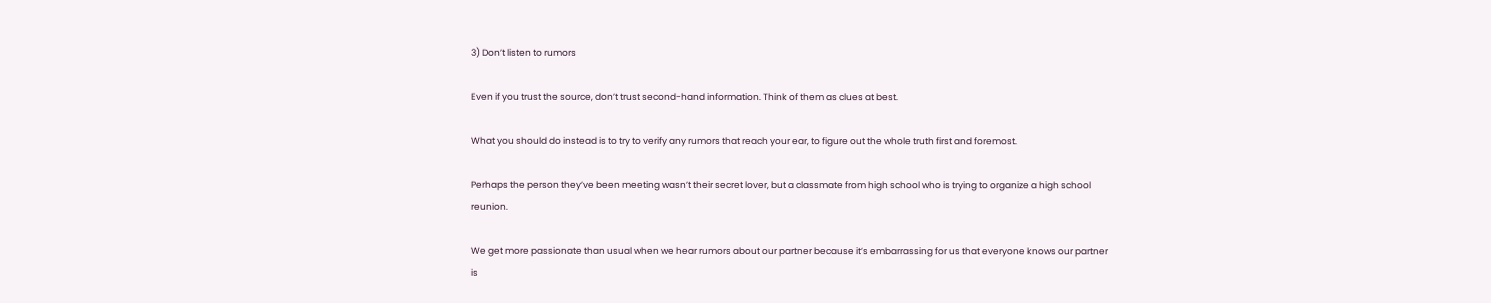3) Don’t listen to rumors

Even if you trust the source, don’t trust second-hand information. Think of them as clues at best.

What you should do instead is to try to verify any rumors that reach your ear, to figure out the whole truth first and foremost.

Perhaps the person they’ve been meeting wasn’t their secret lover, but a classmate from high school who is trying to organize a high school reunion.

We get more passionate than usual when we hear rumors about our partner because it’s embarrassing for us that everyone knows our partner is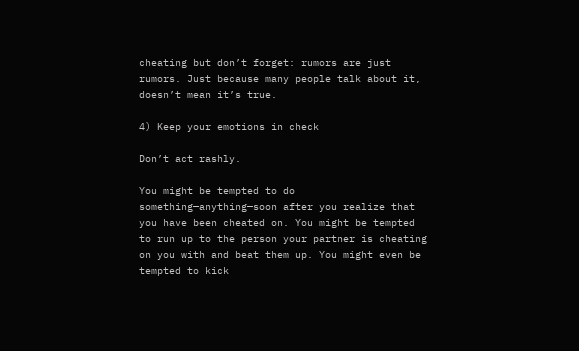cheating but don’t forget: rumors are just rumors. Just because many people talk about it, doesn’t mean it’s true.

4) Keep your emotions in check

Don’t act rashly.

You might be tempted to do something—anything—soon after you realize that you have been cheated on. You might be tempted to run up to the person your partner is cheating on you with and beat them up. You might even be tempted to kick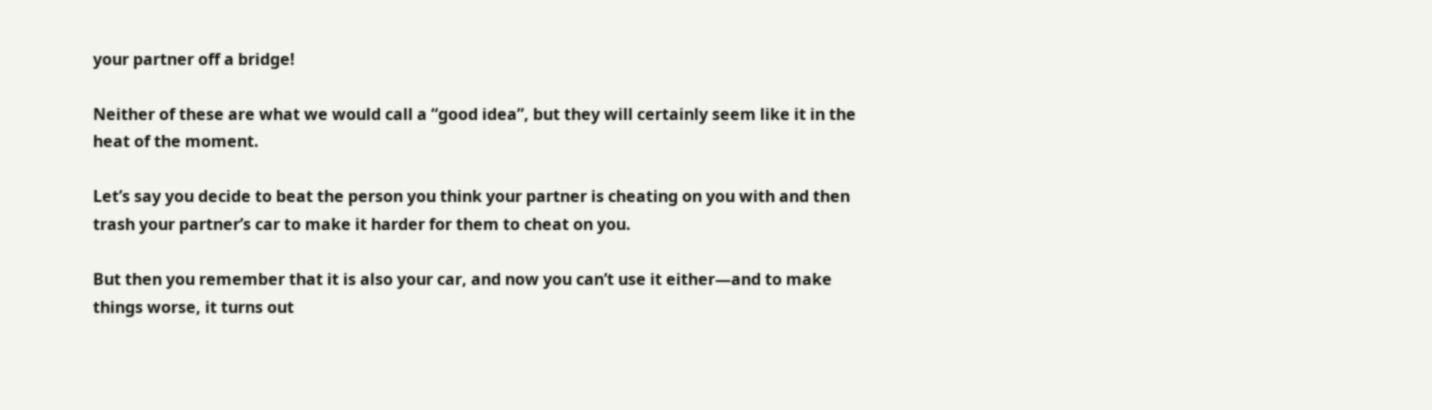your partner off a bridge!

Neither of these are what we would call a “good idea”, but they will certainly seem like it in the heat of the moment.

Let’s say you decide to beat the person you think your partner is cheating on you with and then trash your partner’s car to make it harder for them to cheat on you.

But then you remember that it is also your car, and now you can’t use it either—and to make things worse, it turns out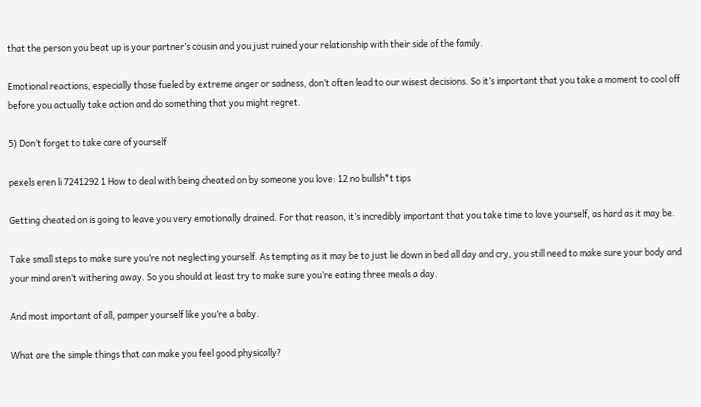that the person you beat up is your partner’s cousin and you just ruined your relationship with their side of the family.

Emotional reactions, especially those fueled by extreme anger or sadness, don’t often lead to our wisest decisions. So it’s important that you take a moment to cool off before you actually take action and do something that you might regret.

5) Don’t forget to take care of yourself

pexels eren li 7241292 1 How to deal with being cheated on by someone you love: 12 no bullsh*t tips

Getting cheated on is going to leave you very emotionally drained. For that reason, it’s incredibly important that you take time to love yourself, as hard as it may be.

Take small steps to make sure you’re not neglecting yourself. As tempting as it may be to just lie down in bed all day and cry, you still need to make sure your body and your mind aren’t withering away. So you should at least try to make sure you’re eating three meals a day.

And most important of all, pamper yourself like you’re a baby.

What are the simple things that can make you feel good physically?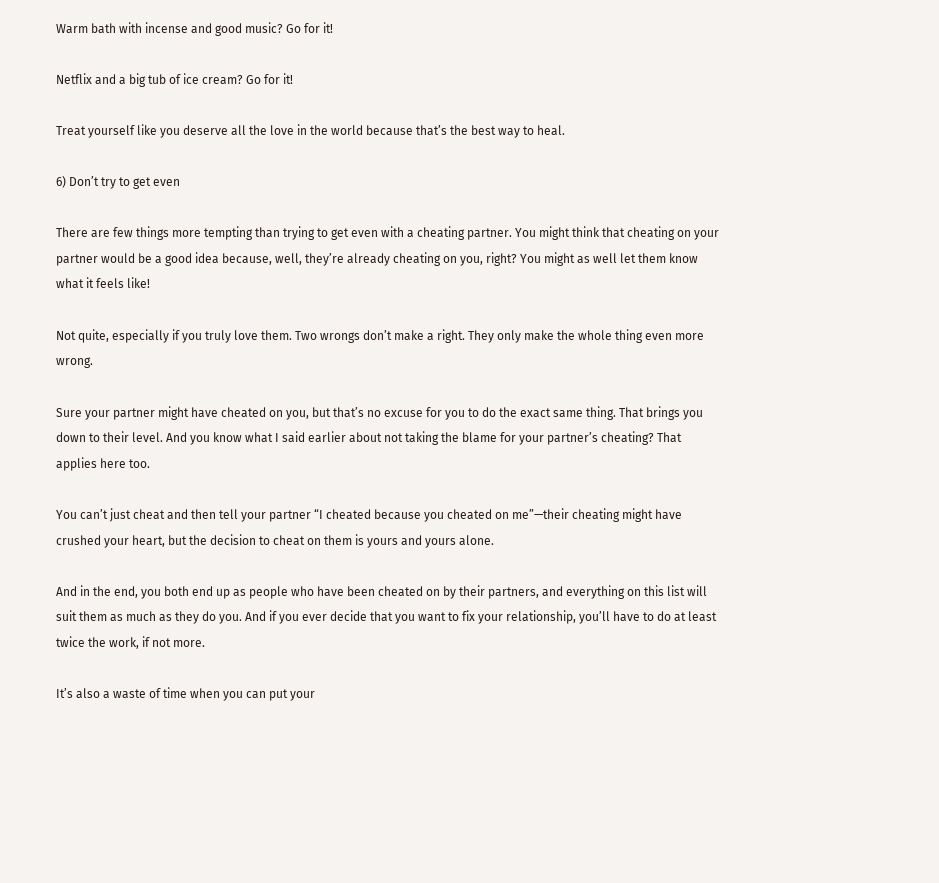Warm bath with incense and good music? Go for it!

Netflix and a big tub of ice cream? Go for it!

Treat yourself like you deserve all the love in the world because that’s the best way to heal.

6) Don’t try to get even

There are few things more tempting than trying to get even with a cheating partner. You might think that cheating on your partner would be a good idea because, well, they’re already cheating on you, right? You might as well let them know what it feels like!

Not quite, especially if you truly love them. Two wrongs don’t make a right. They only make the whole thing even more wrong.

Sure your partner might have cheated on you, but that’s no excuse for you to do the exact same thing. That brings you down to their level. And you know what I said earlier about not taking the blame for your partner’s cheating? That applies here too.

You can’t just cheat and then tell your partner “I cheated because you cheated on me”—their cheating might have crushed your heart, but the decision to cheat on them is yours and yours alone.

And in the end, you both end up as people who have been cheated on by their partners, and everything on this list will suit them as much as they do you. And if you ever decide that you want to fix your relationship, you’ll have to do at least twice the work, if not more.

It’s also a waste of time when you can put your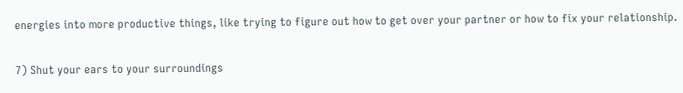energies into more productive things, like trying to figure out how to get over your partner or how to fix your relationship.

7) Shut your ears to your surroundings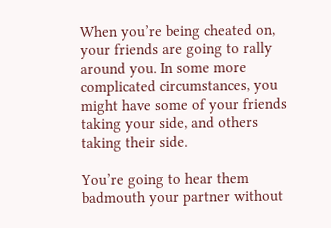When you’re being cheated on, your friends are going to rally around you. In some more complicated circumstances, you might have some of your friends taking your side, and others taking their side.

You’re going to hear them badmouth your partner without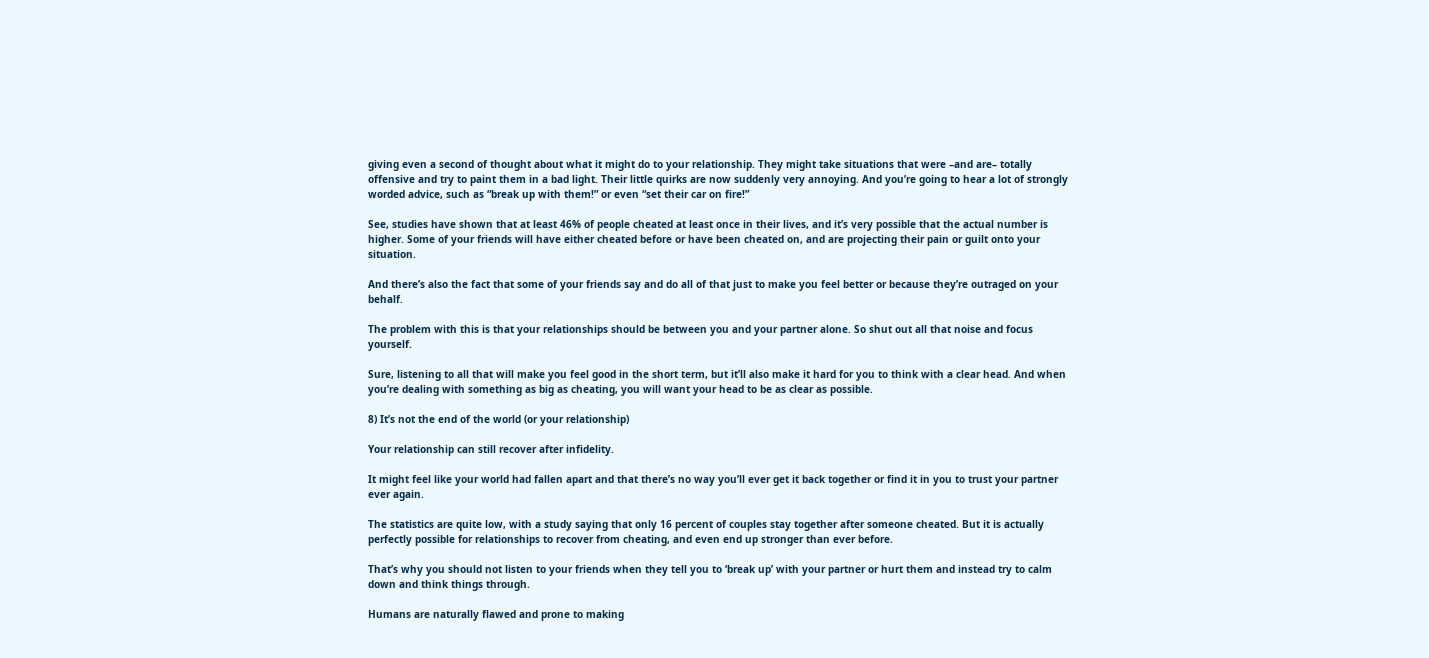giving even a second of thought about what it might do to your relationship. They might take situations that were –and are– totally offensive and try to paint them in a bad light. Their little quirks are now suddenly very annoying. And you’re going to hear a lot of strongly worded advice, such as “break up with them!” or even “set their car on fire!”

See, studies have shown that at least 46% of people cheated at least once in their lives, and it’s very possible that the actual number is higher. Some of your friends will have either cheated before or have been cheated on, and are projecting their pain or guilt onto your situation.

And there’s also the fact that some of your friends say and do all of that just to make you feel better or because they’re outraged on your behalf.

The problem with this is that your relationships should be between you and your partner alone. So shut out all that noise and focus yourself.

Sure, listening to all that will make you feel good in the short term, but it’ll also make it hard for you to think with a clear head. And when you’re dealing with something as big as cheating, you will want your head to be as clear as possible.

8) It’s not the end of the world (or your relationship)

Your relationship can still recover after infidelity.

It might feel like your world had fallen apart and that there’s no way you’ll ever get it back together or find it in you to trust your partner ever again.

The statistics are quite low, with a study saying that only 16 percent of couples stay together after someone cheated. But it is actually perfectly possible for relationships to recover from cheating, and even end up stronger than ever before.

That’s why you should not listen to your friends when they tell you to ‘break up’ with your partner or hurt them and instead try to calm down and think things through.

Humans are naturally flawed and prone to making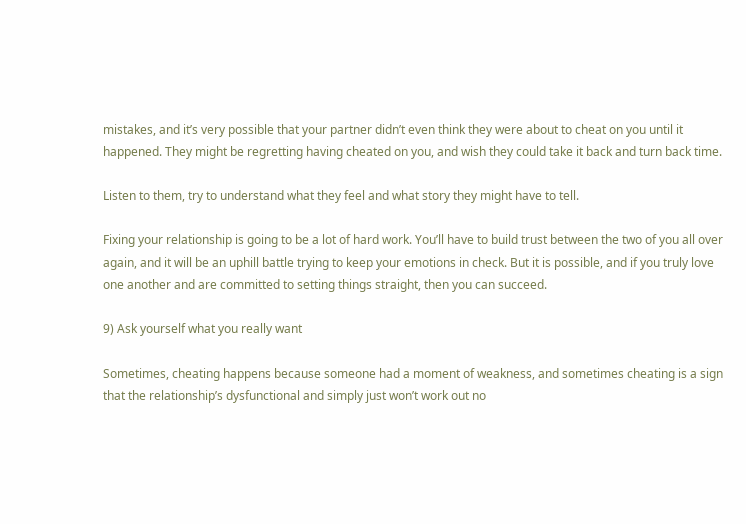mistakes, and it’s very possible that your partner didn’t even think they were about to cheat on you until it happened. They might be regretting having cheated on you, and wish they could take it back and turn back time.

Listen to them, try to understand what they feel and what story they might have to tell.

Fixing your relationship is going to be a lot of hard work. You’ll have to build trust between the two of you all over again, and it will be an uphill battle trying to keep your emotions in check. But it is possible, and if you truly love one another and are committed to setting things straight, then you can succeed.

9) Ask yourself what you really want

Sometimes, cheating happens because someone had a moment of weakness, and sometimes cheating is a sign that the relationship’s dysfunctional and simply just won’t work out no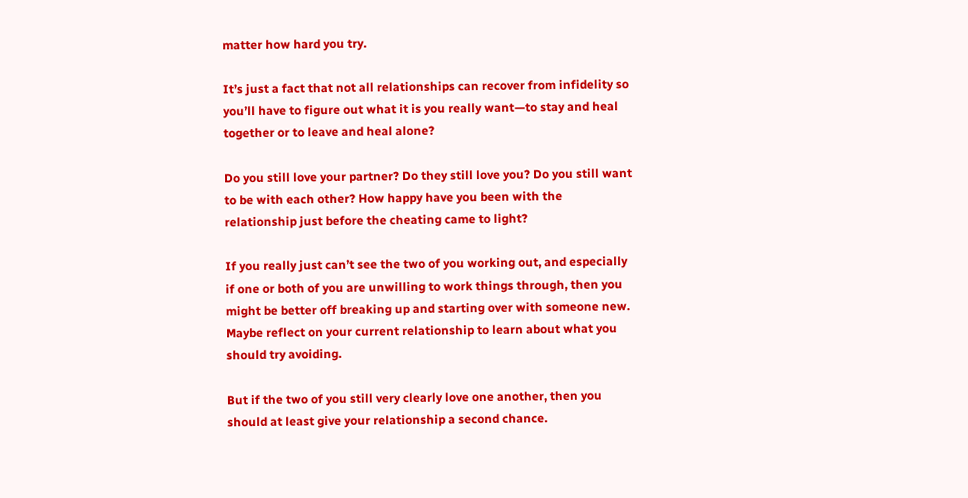matter how hard you try.

It’s just a fact that not all relationships can recover from infidelity so you’ll have to figure out what it is you really want—to stay and heal together or to leave and heal alone?

Do you still love your partner? Do they still love you? Do you still want to be with each other? How happy have you been with the relationship just before the cheating came to light?

If you really just can’t see the two of you working out, and especially if one or both of you are unwilling to work things through, then you might be better off breaking up and starting over with someone new. Maybe reflect on your current relationship to learn about what you should try avoiding.

But if the two of you still very clearly love one another, then you should at least give your relationship a second chance.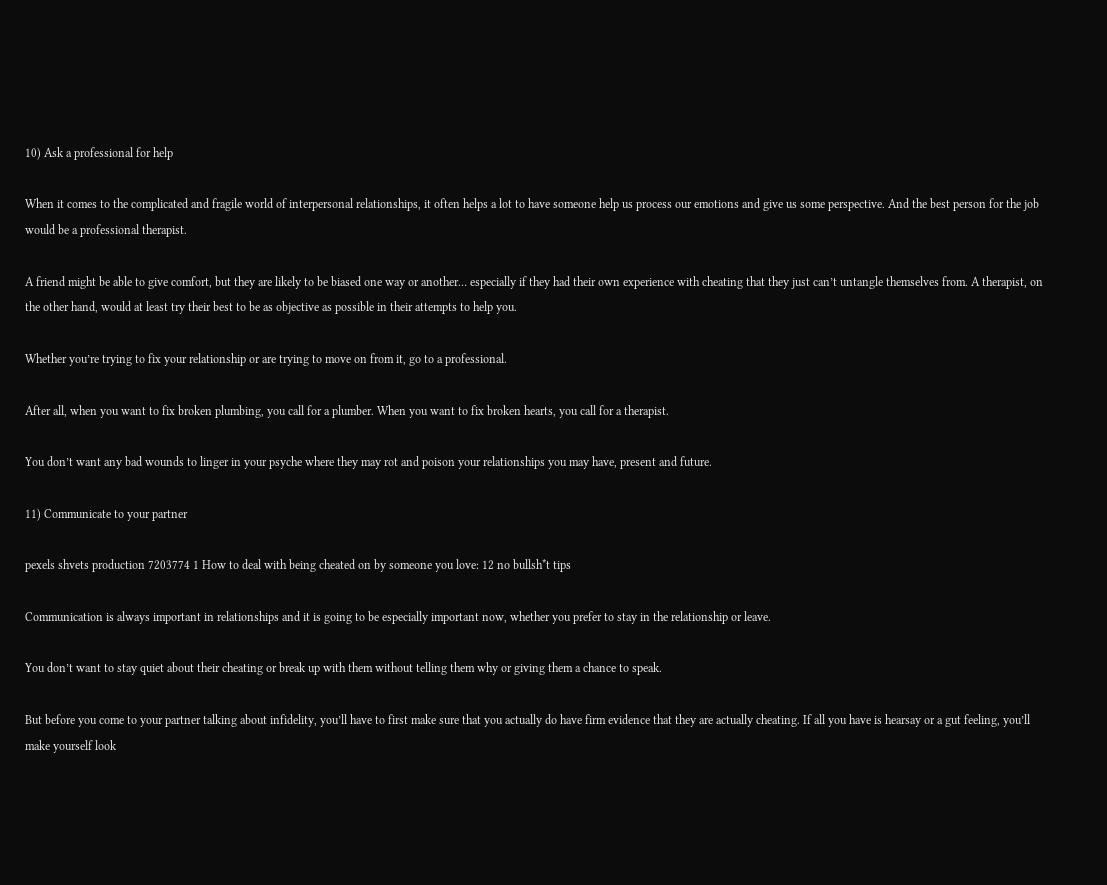10) Ask a professional for help

When it comes to the complicated and fragile world of interpersonal relationships, it often helps a lot to have someone help us process our emotions and give us some perspective. And the best person for the job would be a professional therapist.

A friend might be able to give comfort, but they are likely to be biased one way or another… especially if they had their own experience with cheating that they just can’t untangle themselves from. A therapist, on the other hand, would at least try their best to be as objective as possible in their attempts to help you.

Whether you’re trying to fix your relationship or are trying to move on from it, go to a professional.

After all, when you want to fix broken plumbing, you call for a plumber. When you want to fix broken hearts, you call for a therapist.

You don’t want any bad wounds to linger in your psyche where they may rot and poison your relationships you may have, present and future.

11) Communicate to your partner

pexels shvets production 7203774 1 How to deal with being cheated on by someone you love: 12 no bullsh*t tips

Communication is always important in relationships and it is going to be especially important now, whether you prefer to stay in the relationship or leave.

You don’t want to stay quiet about their cheating or break up with them without telling them why or giving them a chance to speak.

But before you come to your partner talking about infidelity, you’ll have to first make sure that you actually do have firm evidence that they are actually cheating. If all you have is hearsay or a gut feeling, you’ll make yourself look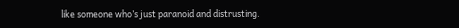like someone who’s just paranoid and distrusting.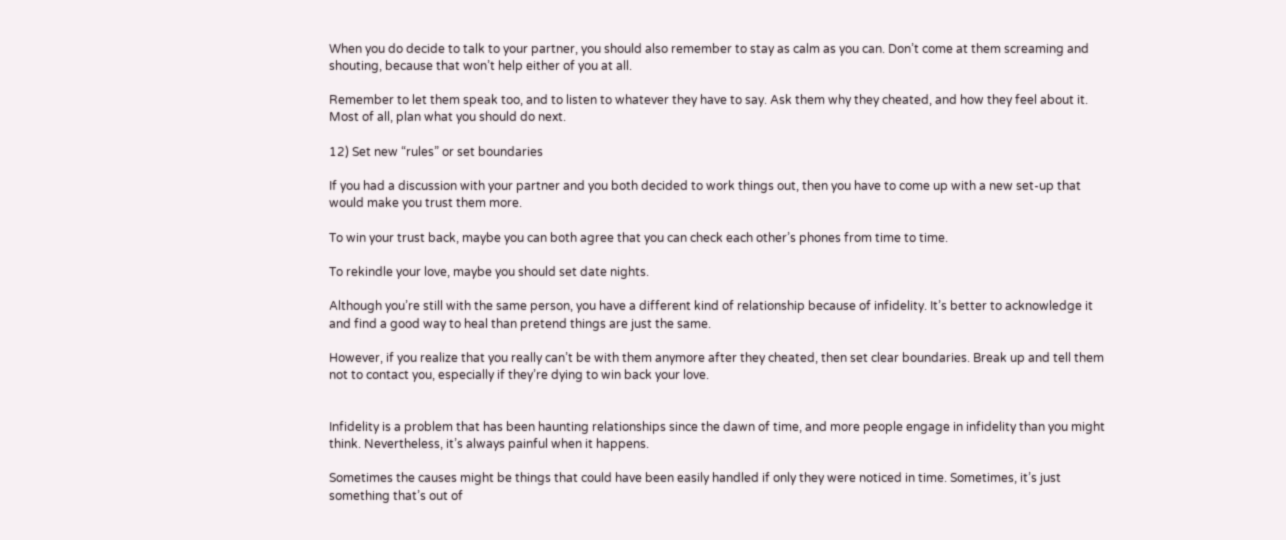When you do decide to talk to your partner, you should also remember to stay as calm as you can. Don’t come at them screaming and shouting, because that won’t help either of you at all.

Remember to let them speak too, and to listen to whatever they have to say. Ask them why they cheated, and how they feel about it. Most of all, plan what you should do next.

12) Set new “rules” or set boundaries

If you had a discussion with your partner and you both decided to work things out, then you have to come up with a new set-up that would make you trust them more.

To win your trust back, maybe you can both agree that you can check each other’s phones from time to time.

To rekindle your love, maybe you should set date nights.

Although you’re still with the same person, you have a different kind of relationship because of infidelity. It’s better to acknowledge it and find a good way to heal than pretend things are just the same.

However, if you realize that you really can’t be with them anymore after they cheated, then set clear boundaries. Break up and tell them not to contact you, especially if they’re dying to win back your love.


Infidelity is a problem that has been haunting relationships since the dawn of time, and more people engage in infidelity than you might think. Nevertheless, it’s always painful when it happens.

Sometimes the causes might be things that could have been easily handled if only they were noticed in time. Sometimes, it’s just something that’s out of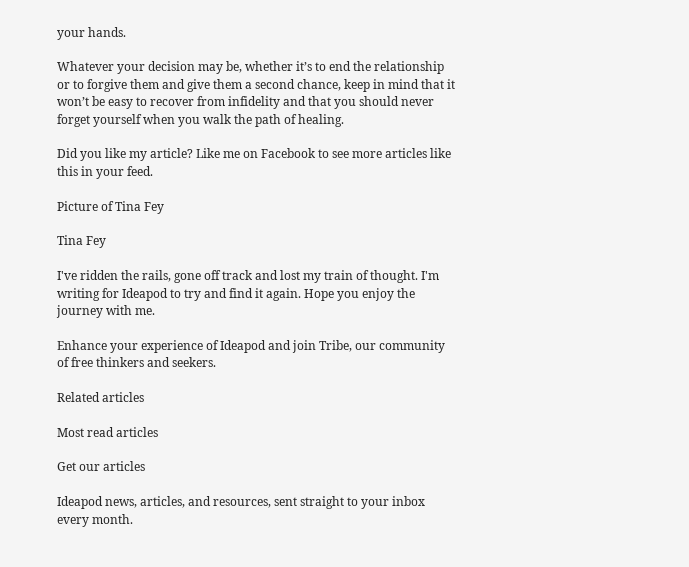your hands.

Whatever your decision may be, whether it’s to end the relationship or to forgive them and give them a second chance, keep in mind that it won’t be easy to recover from infidelity and that you should never forget yourself when you walk the path of healing.

Did you like my article? Like me on Facebook to see more articles like this in your feed.

Picture of Tina Fey

Tina Fey

I've ridden the rails, gone off track and lost my train of thought. I'm writing for Ideapod to try and find it again. Hope you enjoy the journey with me.

Enhance your experience of Ideapod and join Tribe, our community of free thinkers and seekers.

Related articles

Most read articles

Get our articles

Ideapod news, articles, and resources, sent straight to your inbox every month.